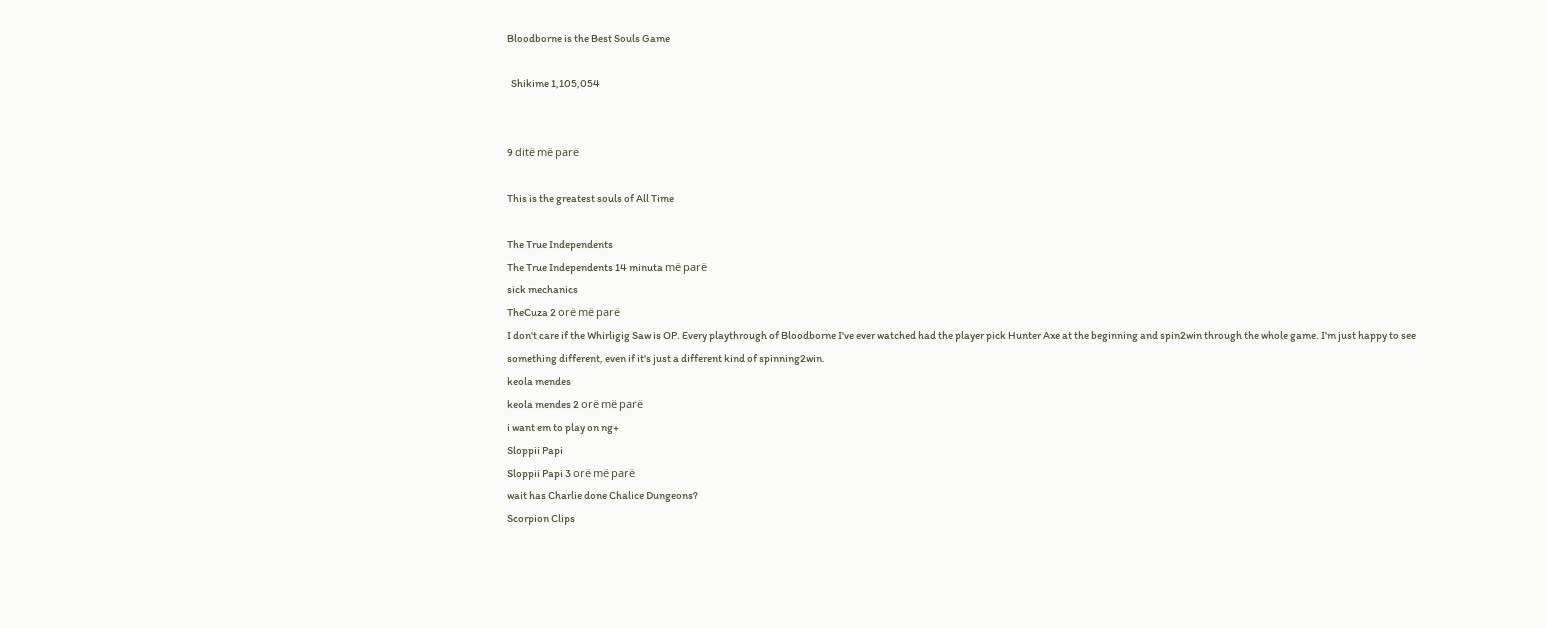Bloodborne is the Best Souls Game

  Shikime 1,105,054


9 ditë më parë

This is the greatest souls of All Time

The True Independents
The True Independents 14 minuta më parë
sick mechanics
TheCuza 2 orë më parë
I don't care if the Whirligig Saw is OP. Every playthrough of Bloodborne I've ever watched had the player pick Hunter Axe at the beginning and spin2win through the whole game. I'm just happy to see something different, even if it's just a different kind of spinning2win.
keola mendes
keola mendes 2 orë më parë
i want em to play on ng+
Sloppii Papi
Sloppii Papi 3 orë më parë
wait has Charlie done Chalice Dungeons?
Scorpion Clips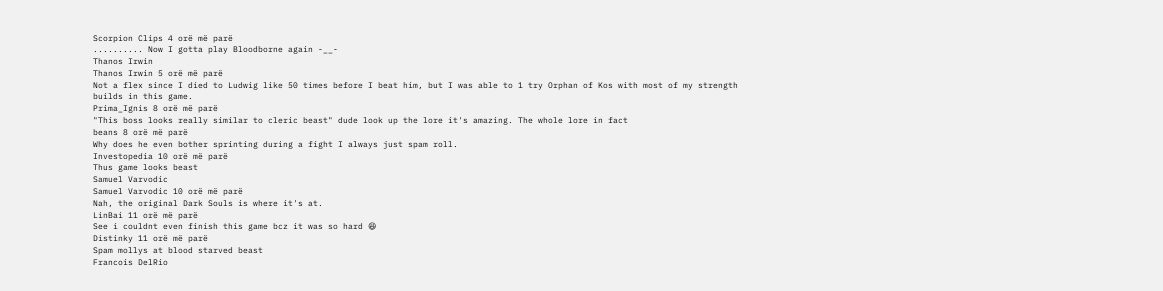Scorpion Clips 4 orë më parë
.......... Now I gotta play Bloodborne again -__-
Thanos Irwin
Thanos Irwin 5 orë më parë
Not a flex since I died to Ludwig like 50 times before I beat him, but I was able to 1 try Orphan of Kos with most of my strength builds in this game.
Prima_Ignis 8 orë më parë
"This boss looks really similar to cleric beast" dude look up the lore it's amazing. The whole lore in fact
beans 8 orë më parë
Why does he even bother sprinting during a fight I always just spam roll.
Investopedia 10 orë më parë
Thus game looks beast
Samuel Varvodic
Samuel Varvodic 10 orë më parë
Nah, the original Dark Souls is where it's at.
LinBai 11 orë më parë
See i couldnt even finish this game bcz it was so hard 😆
Distinky 11 orë më parë
Spam mollys at blood starved beast
Francois DelRio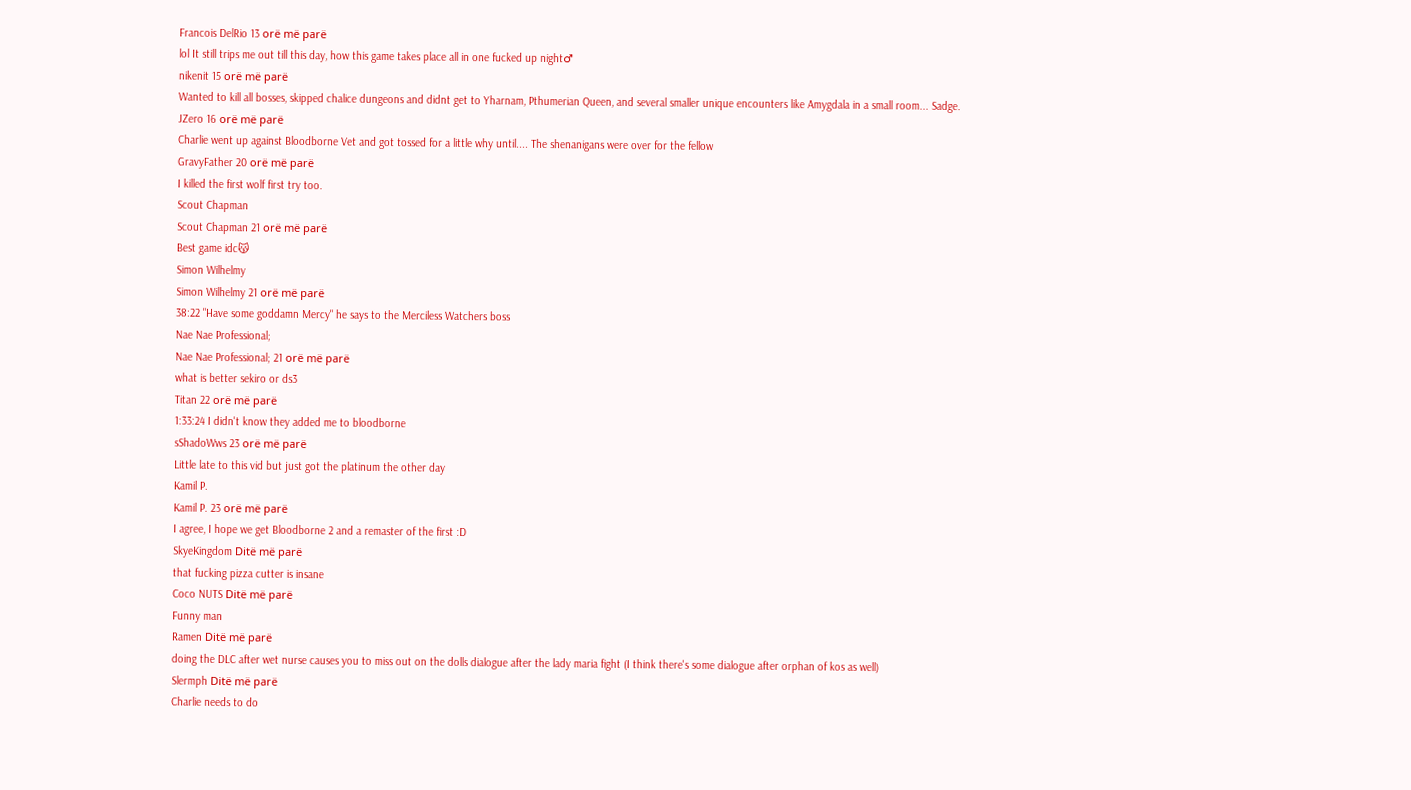Francois DelRio 13 orë më parë
lol It still trips me out till this day, how this game takes place all in one fucked up night♂
nikenit 15 orë më parë
Wanted to kill all bosses, skipped chalice dungeons and didnt get to Yharnam, Pthumerian Queen, and several smaller unique encounters like Amygdala in a small room... Sadge.
JZero 16 orë më parë
Charlie went up against Bloodborne Vet and got tossed for a little why until.... The shenanigans were over for the fellow
GravyFather 20 orë më parë
I killed the first wolf first try too.
Scout Chapman
Scout Chapman 21 orë më parë
Best game idc😽
Simon Wilhelmy
Simon Wilhelmy 21 orë më parë
38:22 "Have some goddamn Mercy" he says to the Merciless Watchers boss
Nae Nae Professional;
Nae Nae Professional; 21 orë më parë
what is better sekiro or ds3
Titan 22 orë më parë
1:33:24 I didn't know they added me to bloodborne
sShadoWws 23 orë më parë
Little late to this vid but just got the platinum the other day
Kamil P.
Kamil P. 23 orë më parë
I agree, I hope we get Bloodborne 2 and a remaster of the first :D
SkyeKingdom Ditë më parë
that fucking pizza cutter is insane
Coco NUTS Ditë më parë
Funny man
Ramen Ditë më parë
doing the DLC after wet nurse causes you to miss out on the dolls dialogue after the lady maria fight (I think there's some dialogue after orphan of kos as well)
Slermph Ditë më parë
Charlie needs to do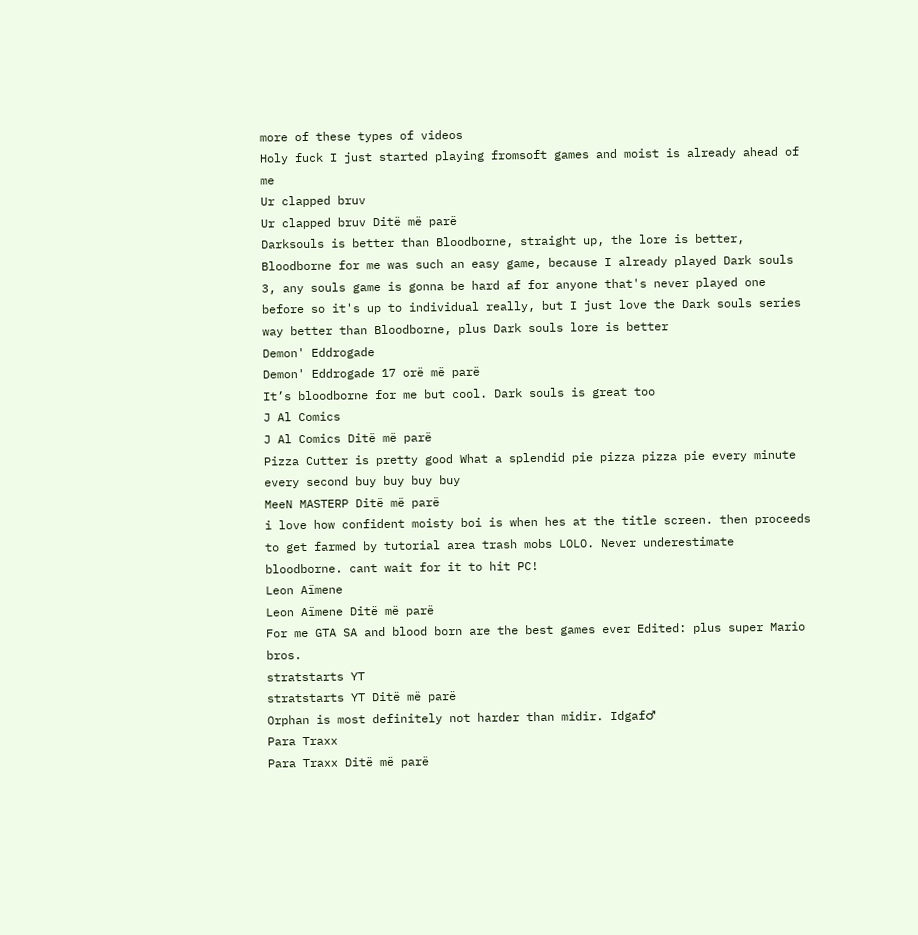more of these types of videos
Holy fuck I just started playing fromsoft games and moist is already ahead of me
Ur clapped bruv
Ur clapped bruv Ditë më parë
Darksouls is better than Bloodborne, straight up, the lore is better, Bloodborne for me was such an easy game, because I already played Dark souls 3, any souls game is gonna be hard af for anyone that's never played one before so it's up to individual really, but I just love the Dark souls series way better than Bloodborne, plus Dark souls lore is better
Demon' Eddrogade
Demon' Eddrogade 17 orë më parë
It’s bloodborne for me but cool. Dark souls is great too
J Al Comics
J Al Comics Ditë më parë
Pizza Cutter is pretty good What a splendid pie pizza pizza pie every minute every second buy buy buy buy
MeeN MASTERP Ditë më parë
i love how confident moisty boi is when hes at the title screen. then proceeds to get farmed by tutorial area trash mobs LOLO. Never underestimate bloodborne. cant wait for it to hit PC!
Leon Aïmene
Leon Aïmene Ditë më parë
For me GTA SA and blood born are the best games ever Edited: plus super Mario bros.
stratstarts YT
stratstarts YT Ditë më parë
Orphan is most definitely not harder than midir. Idgaf♂
Para Traxx
Para Traxx Ditë më parë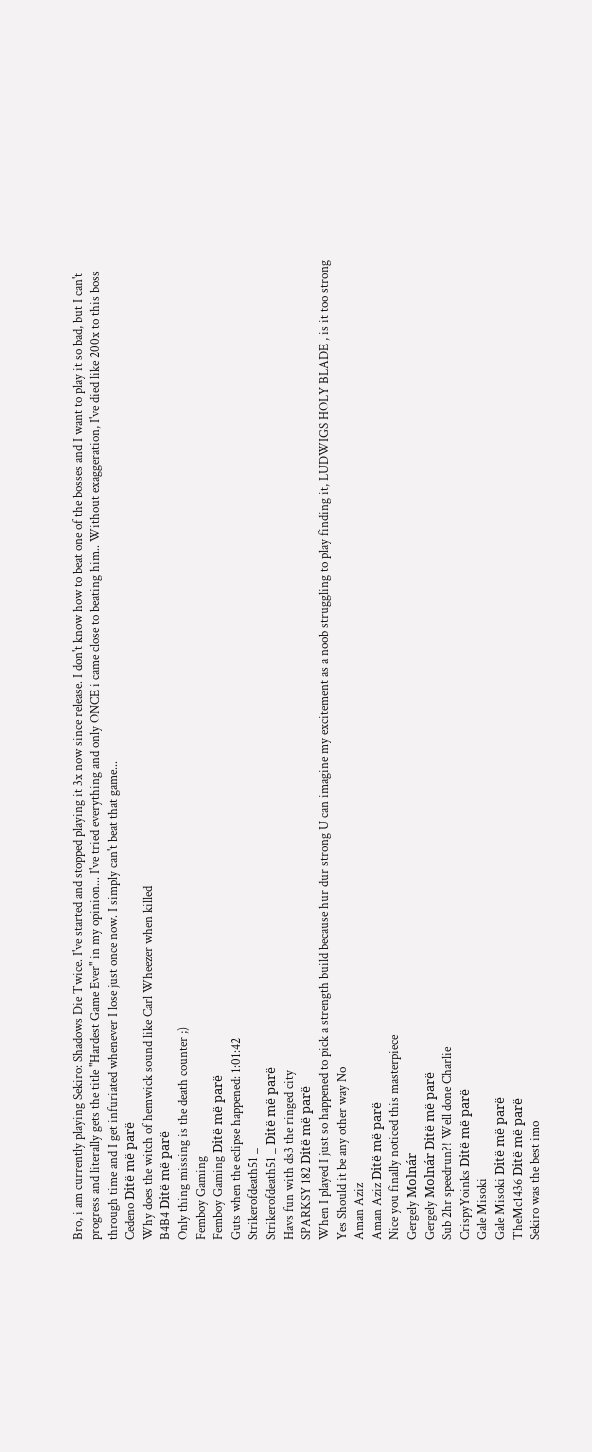Bro, i am currently playing Sekiro: Shadows Die Twice. I've started and stopped playing it 3x now since release. I don't know how to beat one of the bosses and I want to play it so bad, but I can't progress and literally gets the title "Hardest Game Ever" in my opinion... I've tried everything and only ONCE i came close to beating him.. Without exaggeration, I've died like 200x to this boss through time and I get infuriated whenever I lose just once now. I simply can't beat that game...
Cedeno Ditë më parë
Why does the witch of hemwick sound like Carl Wheezer when killed
B4B4 Ditë më parë
Only thing missing is the death counter ;)
Femboy Gaming
Femboy Gaming Ditë më parë
Guts when the eclipse happened: 1:01:42
Strikerofdeath51 _
Strikerofdeath51 _ Ditë më parë
Havs fun with ds3 the ringed city
SPARKSY 182 Ditë më parë
When I played I just so happened to pick a strength build because hur dur strong U can imagine my excitement as a noob struggling to play finding it, LUDWIGS HOLY BLADE , is it too strong Yes Should it be any other way No
Aman Aziz
Aman Aziz Ditë më parë
Nice you finally noticed this masterpiece
Gergely Molnár
Gergely Molnár Ditë më parë
Sub 2hr speedrun?! Well done Charlie
CrispyYoinks Ditë më parë
Gale Misoki
Gale Misoki Ditë më parë
TheMc1436 Ditë më parë
Sekiro was the best imo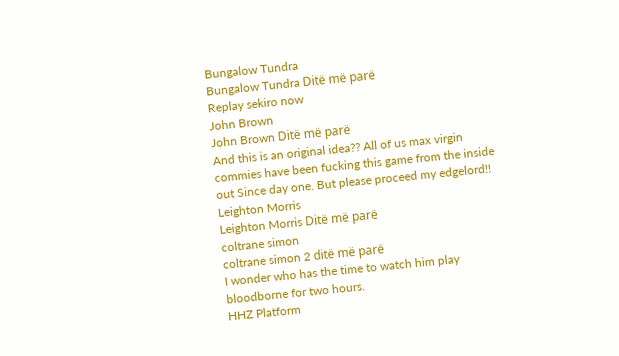Bungalow Tundra
Bungalow Tundra Ditë më parë
Replay sekiro now
John Brown
John Brown Ditë më parë
And this is an original idea?? All of us max virgin commies have been fucking this game from the inside out Since day one. But please proceed my edgelord!!
Leighton Morris
Leighton Morris Ditë më parë
coltrane simon
coltrane simon 2 ditë më parë
I wonder who has the time to watch him play bloodborne for two hours.
HHZ Platform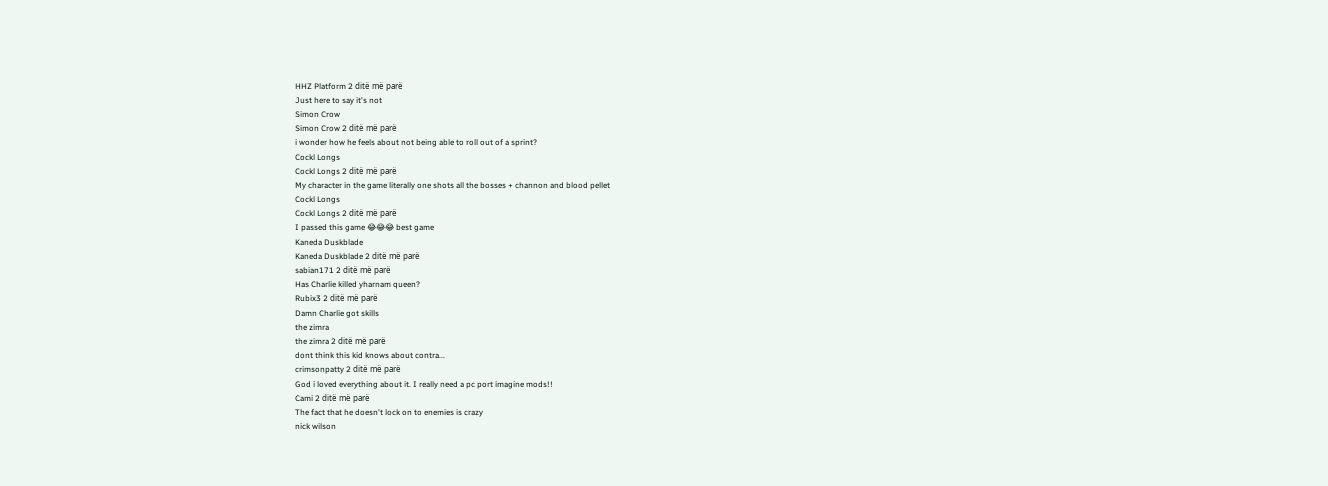HHZ Platform 2 ditë më parë
Just here to say it's not
Simon Crow
Simon Crow 2 ditë më parë
i wonder how he feels about not being able to roll out of a sprint?
Cockl Longs
Cockl Longs 2 ditë më parë
My character in the game literally one shots all the bosses + channon and blood pellet
Cockl Longs
Cockl Longs 2 ditë më parë
I passed this game 😂😂😂 best game
Kaneda Duskblade
Kaneda Duskblade 2 ditë më parë
sabian171 2 ditë më parë
Has Charlie killed yharnam queen?
Rubix3 2 ditë më parë
Damn Charlie got skills
the zimra
the zimra 2 ditë më parë
dont think this kid knows about contra...
crimsonpatty 2 ditë më parë
God i loved everything about it. I really need a pc port imagine mods!!
Cami 2 ditë më parë
The fact that he doesn't lock on to enemies is crazy
nick wilson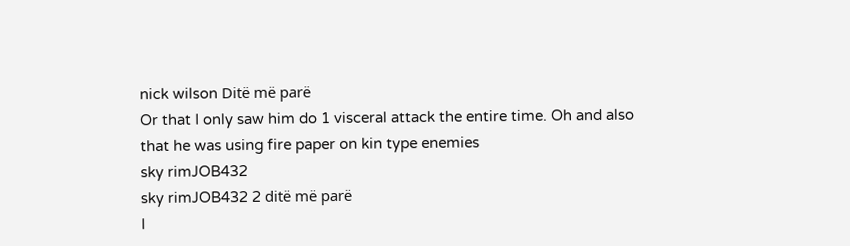nick wilson Ditë më parë
Or that I only saw him do 1 visceral attack the entire time. Oh and also that he was using fire paper on kin type enemies
sky rimJOB432
sky rimJOB432 2 ditë më parë
I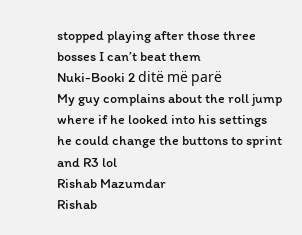stopped playing after those three bosses I can’t beat them
Nuki-Booki 2 ditë më parë
My guy complains about the roll jump where if he looked into his settings he could change the buttons to sprint and R3 lol
Rishab Mazumdar
Rishab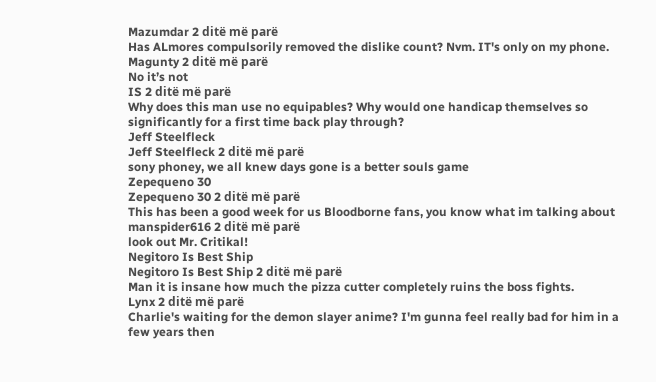Mazumdar 2 ditë më parë
Has ALmores compulsorily removed the dislike count? Nvm. IT's only on my phone.
Magunty 2 ditë më parë
No it’s not
IS 2 ditë më parë
Why does this man use no equipables? Why would one handicap themselves so significantly for a first time back play through?
Jeff Steelfleck
Jeff Steelfleck 2 ditë më parë
sony phoney, we all knew days gone is a better souls game
Zepequeno 30
Zepequeno 30 2 ditë më parë
This has been a good week for us Bloodborne fans, you know what im talking about
manspider616 2 ditë më parë
look out Mr. Critikal!
Negitoro Is Best Ship
Negitoro Is Best Ship 2 ditë më parë
Man it is insane how much the pizza cutter completely ruins the boss fights.
Lynx 2 ditë më parë
Charlie's waiting for the demon slayer anime? I'm gunna feel really bad for him in a few years then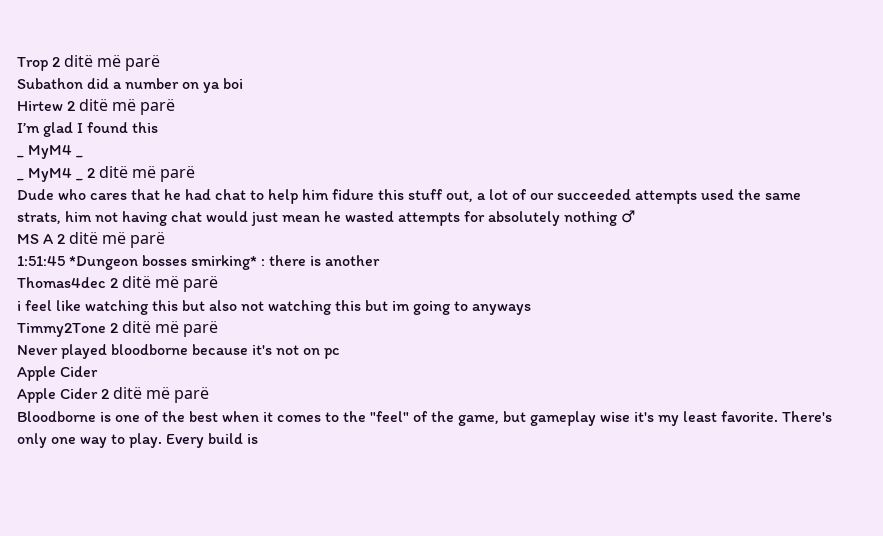Trop 2 ditë më parë
Subathon did a number on ya boi
Hirtew 2 ditë më parë
I’m glad I found this
_ MyM4 _
_ MyM4 _ 2 ditë më parë
Dude who cares that he had chat to help him fidure this stuff out, a lot of our succeeded attempts used the same strats, him not having chat would just mean he wasted attempts for absolutely nothing ♂
MS A 2 ditë më parë
1:51:45 *Dungeon bosses smirking* : there is another
Thomas4dec 2 ditë më parë
i feel like watching this but also not watching this but im going to anyways
Timmy2Tone 2 ditë më parë
Never played bloodborne because it's not on pc
Apple Cider
Apple Cider 2 ditë më parë
Bloodborne is one of the best when it comes to the "feel" of the game, but gameplay wise it's my least favorite. There's only one way to play. Every build is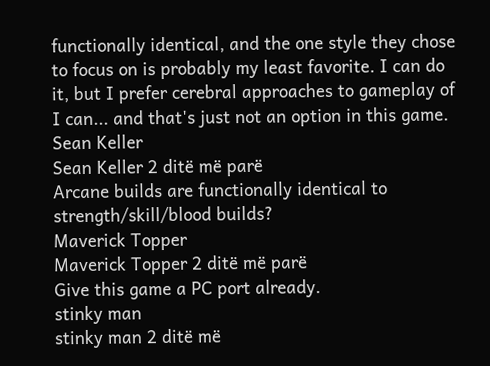functionally identical, and the one style they chose to focus on is probably my least favorite. I can do it, but I prefer cerebral approaches to gameplay of I can... and that's just not an option in this game.
Sean Keller
Sean Keller 2 ditë më parë
Arcane builds are functionally identical to strength/skill/blood builds?
Maverick Topper
Maverick Topper 2 ditë më parë
Give this game a PC port already.
stinky man
stinky man 2 ditë më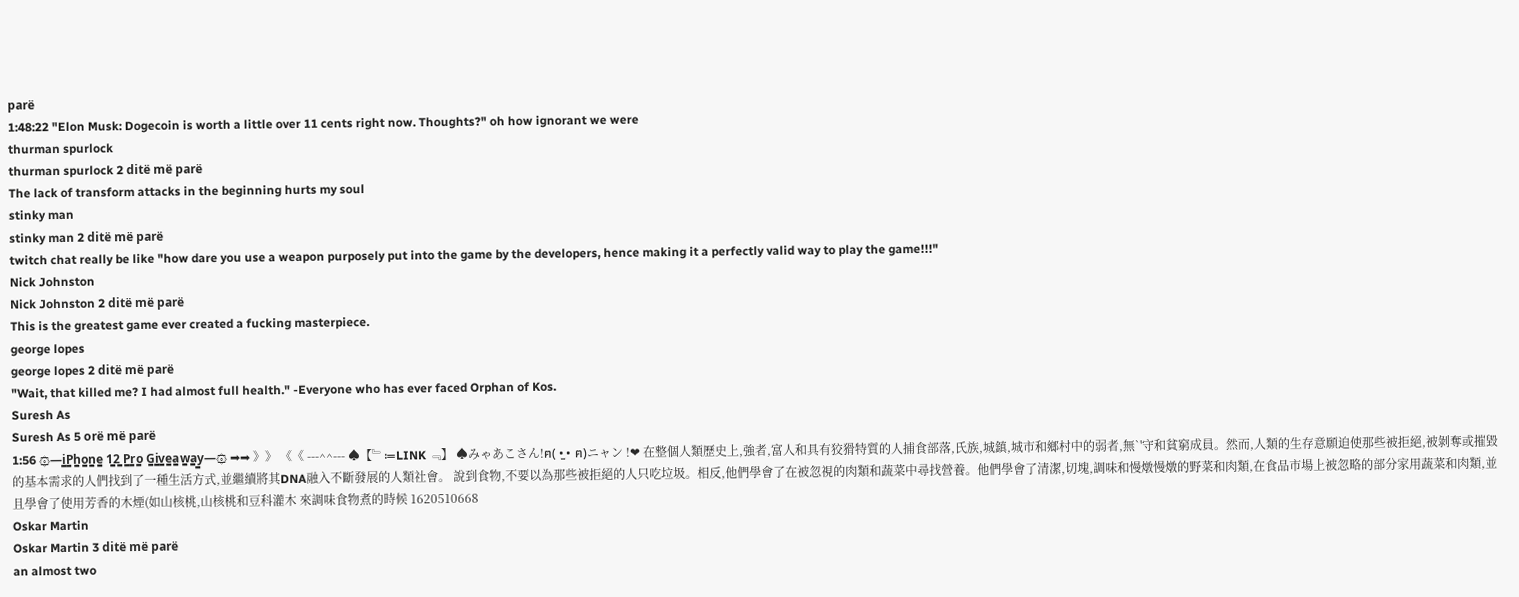parë
1:48:22 "Elon Musk: Dogecoin is worth a little over 11 cents right now. Thoughts?" oh how ignorant we were
thurman spurlock
thurman spurlock 2 ditë më parë
The lack of transform attacks in the beginning hurts my soul
stinky man
stinky man 2 ditë më parë
twitch chat really be like "how dare you use a weapon purposely put into the game by the developers, hence making it a perfectly valid way to play the game!!!"
Nick Johnston
Nick Johnston 2 ditë më parë
This is the greatest game ever created a fucking masterpiece.
george lopes
george lopes 2 ditë më parë
"Wait, that killed me? I had almost full health." -Everyone who has ever faced Orphan of Kos.
Suresh As
Suresh As 5 orë më parë
1:56 ۞―i̳P̳h̳o̳n̳e̳ 1̳2̳ P̳r̳o̳ G̳i̳v̳e̳a̳w̳a̳y̳―۞ ➡➡ 》》 《《 ---^^--- ♠【﹄≔LINK ﹃】 ♠みゃあこさん!ฅ( •̫ • ฅ)ニャン !❤ 在整個人類歷史上,強者,富人和具有狡猾特質的人捕食部落,氏族,城鎮,城市和鄉村中的弱者,無`'守和貧窮成員。然而,人類的生存意願迫使那些被拒絕,被剝奪或摧毀的基本需求的人們找到了一種生活方式,並繼續將其DNA融入不斷發展的人類社會。 說到食物,不要以為那些被拒絕的人只吃垃圾。相反,他們學會了在被忽視的肉類和蔬菜中尋找營養。他們學會了清潔,切塊,調味和慢燉慢燉的野菜和肉類,在食品市場上被忽略的部分家用蔬菜和肉類,並且學會了使用芳香的木煙(如山核桃,山核桃和豆科灌木 來調味食物煮的時候 1620510668
Oskar Martin
Oskar Martin 3 ditë më parë
an almost two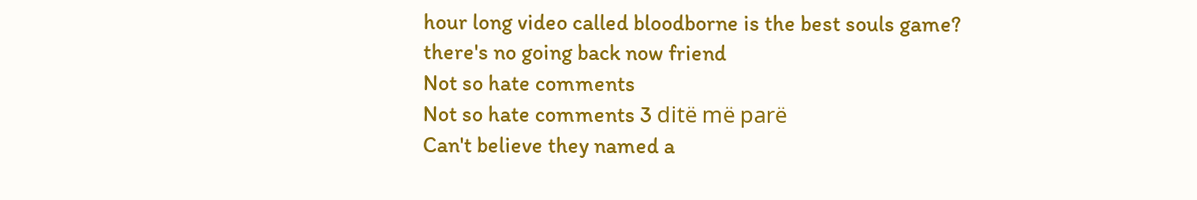hour long video called bloodborne is the best souls game? there's no going back now friend
Not so hate comments
Not so hate comments 3 ditë më parë
Can't believe they named a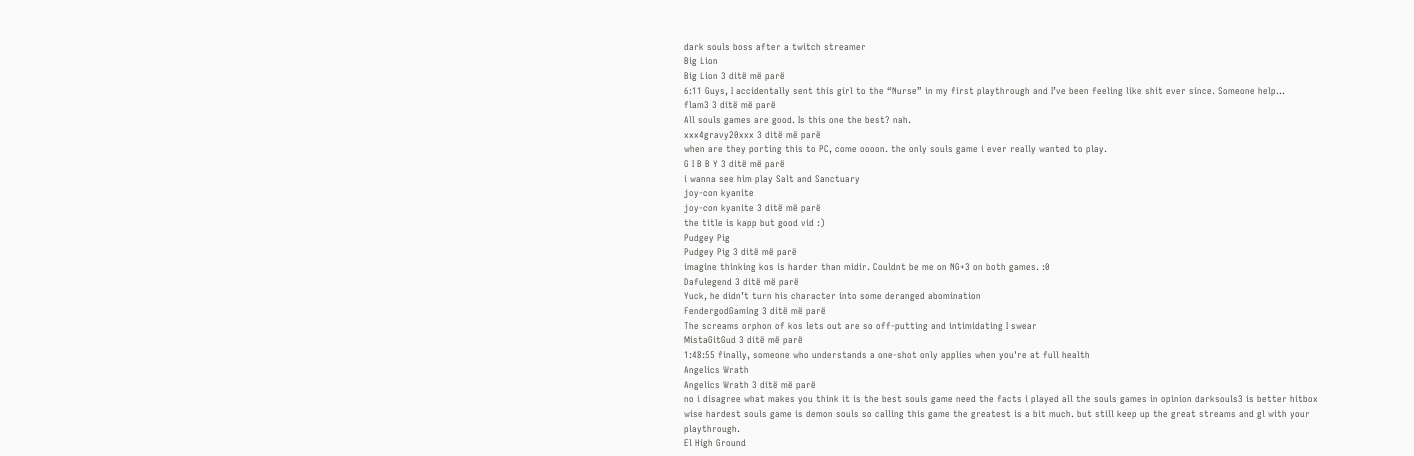dark souls boss after a twitch streamer
Big Lion
Big Lion 3 ditë më parë
6:11 Guys, I accidentally sent this girl to the “Nurse” in my first playthrough and I’ve been feeling like shit ever since. Someone help...
flam3 3 ditë më parë
All souls games are good. Is this one the best? nah.
xxx4gravy20xxx 3 ditë më parë
when are they porting this to PC, come oooon. the only souls game i ever really wanted to play.
G I B B Y 3 ditë më parë
i wanna see him play Salt and Sanctuary
joy-con kyanite
joy-con kyanite 3 ditë më parë
the title is kapp but good vid :)
Pudgey Pig
Pudgey Pig 3 ditë më parë
imagine thinking kos is harder than midir. Couldnt be me on NG+3 on both games. :0
Dafulegend 3 ditë më parë
Yuck, he didn’t turn his character into some deranged abomination
FendergodGaming 3 ditë më parë
The screams orphon of kos lets out are so off-putting and intimidating I swear
MistaGitGud 3 ditë më parë
1:48:55 finally, someone who understands a one-shot only applies when you're at full health
Angelics Wrath
Angelics Wrath 3 ditë më parë
no i disagree what makes you think it is the best souls game need the facts i played all the souls games in opinion darksouls3 is better hitbox wise hardest souls game is demon souls so calling this game the greatest is a bit much. but still keep up the great streams and gl with your playthrough.
El High Ground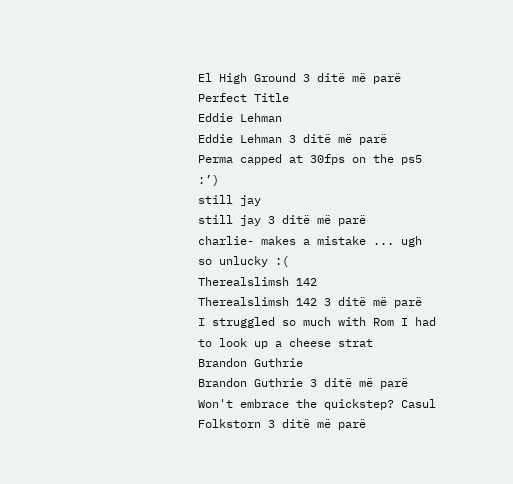El High Ground 3 ditë më parë
Perfect Title
Eddie Lehman
Eddie Lehman 3 ditë më parë
Perma capped at 30fps on the ps5 :’)
still jay
still jay 3 ditë më parë
charlie- makes a mistake ... ugh so unlucky :(
Therealslimsh 142
Therealslimsh 142 3 ditë më parë
I struggled so much with Rom I had to look up a cheese strat
Brandon Guthrie
Brandon Guthrie 3 ditë më parë
Won't embrace the quickstep? Casul
Folkstorn 3 ditë më parë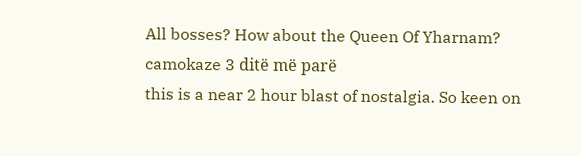All bosses? How about the Queen Of Yharnam?
camokaze 3 ditë më parë
this is a near 2 hour blast of nostalgia. So keen on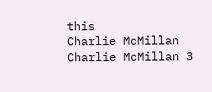this
Charlie McMillan
Charlie McMillan 3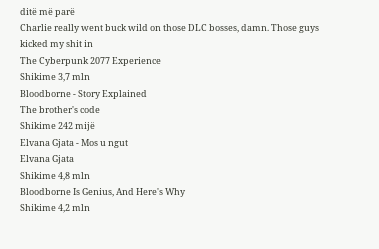ditë më parë
Charlie really went buck wild on those DLC bosses, damn. Those guys kicked my shit in
The Cyberpunk 2077 Experience
Shikime 3,7 mln
Bloodborne - Story Explained
The brother's code
Shikime 242 mijë
Elvana Gjata - Mos u ngut
Elvana Gjata
Shikime 4,8 mln
Bloodborne Is Genius, And Here's Why
Shikime 4,2 mln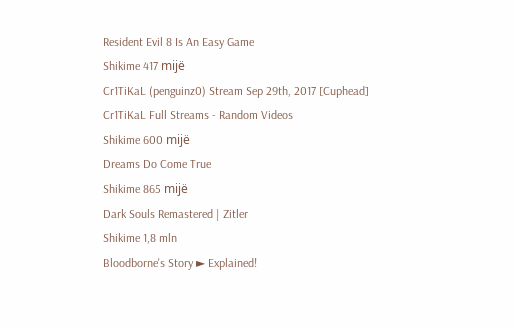Resident Evil 8 Is An Easy Game
Shikime 417 mijë
Cr1TiKaL (penguinz0) Stream Sep 29th, 2017 [Cuphead]
Cr1TiKaL Full Streams - Random Videos
Shikime 600 mijë
Dreams Do Come True
Shikime 865 mijë
Dark Souls Remastered | Zitler
Shikime 1,8 mln
Bloodborne's Story ► Explained!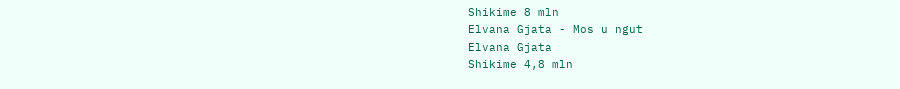Shikime 8 mln
Elvana Gjata - Mos u ngut
Elvana Gjata
Shikime 4,8 mln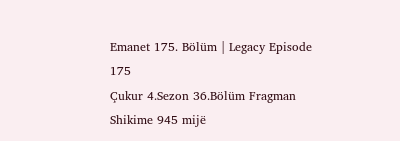Emanet 175. Bölüm | Legacy Episode 175
Çukur 4.Sezon 36.Bölüm Fragman
Shikime 945 mijë